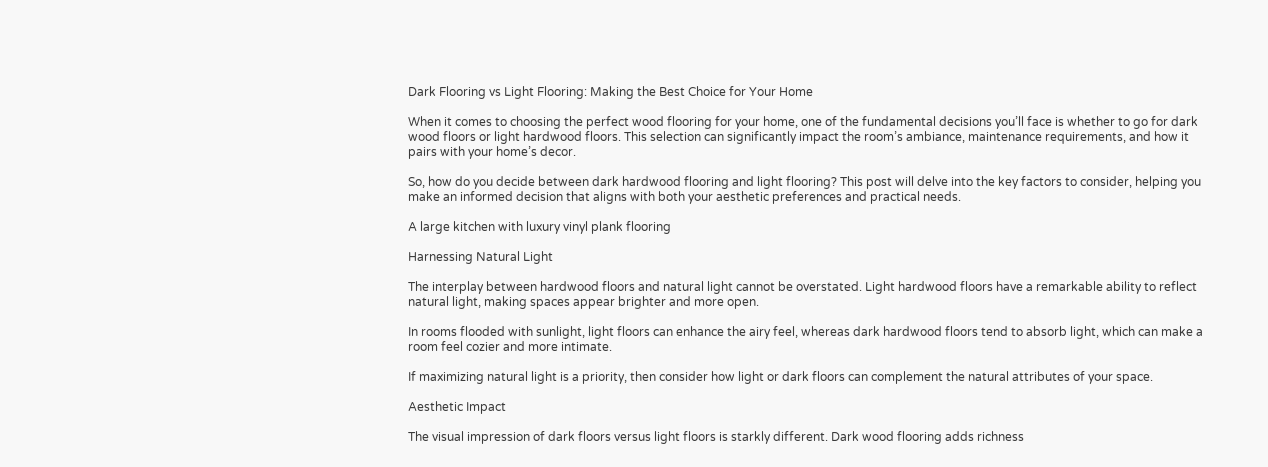Dark Flooring vs Light Flooring: Making the Best Choice for Your Home

When it comes to choosing the perfect wood flooring for your home, one of the fundamental decisions you’ll face is whether to go for dark wood floors or light hardwood floors. This selection can significantly impact the room’s ambiance, maintenance requirements, and how it pairs with your home’s decor.

So, how do you decide between dark hardwood flooring and light flooring? This post will delve into the key factors to consider, helping you make an informed decision that aligns with both your aesthetic preferences and practical needs.

A large kitchen with luxury vinyl plank flooring

Harnessing Natural Light

The interplay between hardwood floors and natural light cannot be overstated. Light hardwood floors have a remarkable ability to reflect natural light, making spaces appear brighter and more open.

In rooms flooded with sunlight, light floors can enhance the airy feel, whereas dark hardwood floors tend to absorb light, which can make a room feel cozier and more intimate.

If maximizing natural light is a priority, then consider how light or dark floors can complement the natural attributes of your space.

Aesthetic Impact

The visual impression of dark floors versus light floors is starkly different. Dark wood flooring adds richness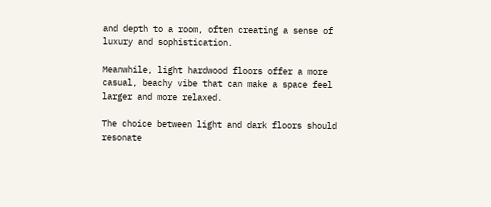and depth to a room, often creating a sense of luxury and sophistication.

Meanwhile, light hardwood floors offer a more casual, beachy vibe that can make a space feel larger and more relaxed.

The choice between light and dark floors should resonate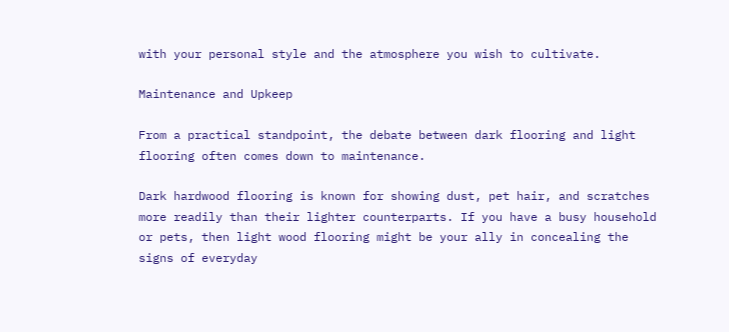with your personal style and the atmosphere you wish to cultivate.

Maintenance and Upkeep

From a practical standpoint, the debate between dark flooring and light flooring often comes down to maintenance.

Dark hardwood flooring is known for showing dust, pet hair, and scratches more readily than their lighter counterparts. If you have a busy household or pets, then light wood flooring might be your ally in concealing the signs of everyday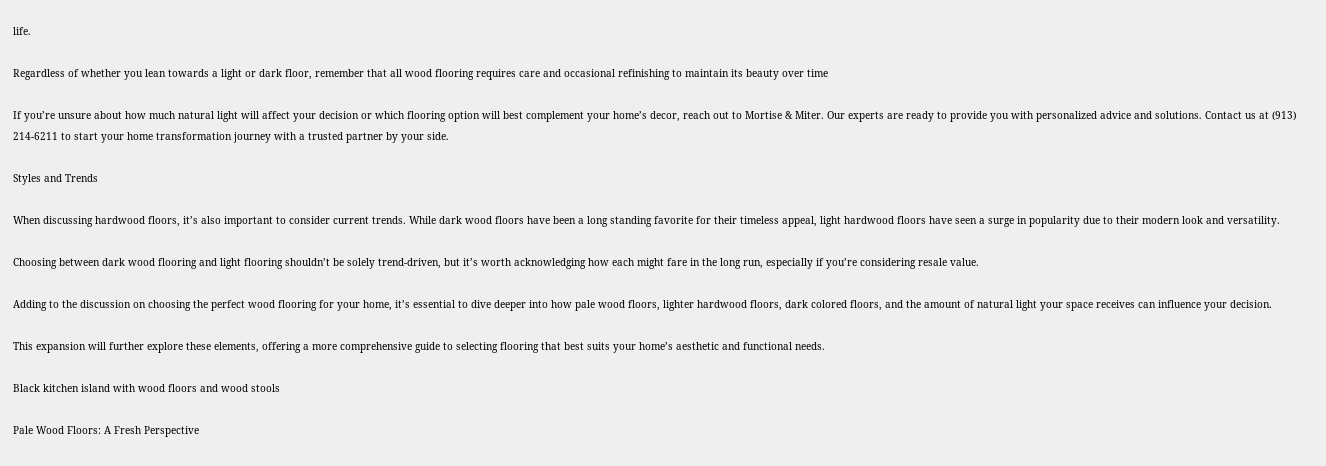life.

Regardless of whether you lean towards a light or dark floor, remember that all wood flooring requires care and occasional refinishing to maintain its beauty over time

If you’re unsure about how much natural light will affect your decision or which flooring option will best complement your home’s decor, reach out to Mortise & Miter. Our experts are ready to provide you with personalized advice and solutions. Contact us at (913) 214-6211 to start your home transformation journey with a trusted partner by your side.

Styles and Trends

When discussing hardwood floors, it’s also important to consider current trends. While dark wood floors have been a long standing favorite for their timeless appeal, light hardwood floors have seen a surge in popularity due to their modern look and versatility.

Choosing between dark wood flooring and light flooring shouldn’t be solely trend-driven, but it’s worth acknowledging how each might fare in the long run, especially if you’re considering resale value.

Adding to the discussion on choosing the perfect wood flooring for your home, it’s essential to dive deeper into how pale wood floors, lighter hardwood floors, dark colored floors, and the amount of natural light your space receives can influence your decision.

This expansion will further explore these elements, offering a more comprehensive guide to selecting flooring that best suits your home’s aesthetic and functional needs.

Black kitchen island with wood floors and wood stools

Pale Wood Floors: A Fresh Perspective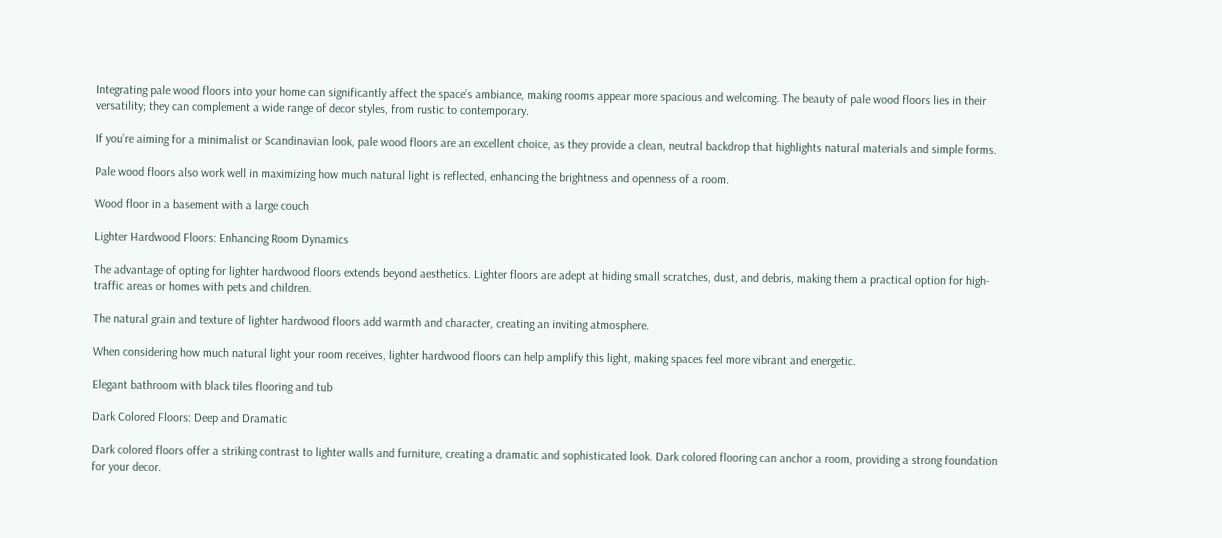Integrating pale wood floors into your home can significantly affect the space’s ambiance, making rooms appear more spacious and welcoming. The beauty of pale wood floors lies in their versatility; they can complement a wide range of decor styles, from rustic to contemporary.

If you’re aiming for a minimalist or Scandinavian look, pale wood floors are an excellent choice, as they provide a clean, neutral backdrop that highlights natural materials and simple forms.

Pale wood floors also work well in maximizing how much natural light is reflected, enhancing the brightness and openness of a room.

Wood floor in a basement with a large couch

Lighter Hardwood Floors: Enhancing Room Dynamics

The advantage of opting for lighter hardwood floors extends beyond aesthetics. Lighter floors are adept at hiding small scratches, dust, and debris, making them a practical option for high-traffic areas or homes with pets and children.

The natural grain and texture of lighter hardwood floors add warmth and character, creating an inviting atmosphere.

When considering how much natural light your room receives, lighter hardwood floors can help amplify this light, making spaces feel more vibrant and energetic.

Elegant bathroom with black tiles flooring and tub

Dark Colored Floors: Deep and Dramatic

Dark colored floors offer a striking contrast to lighter walls and furniture, creating a dramatic and sophisticated look. Dark colored flooring can anchor a room, providing a strong foundation for your decor.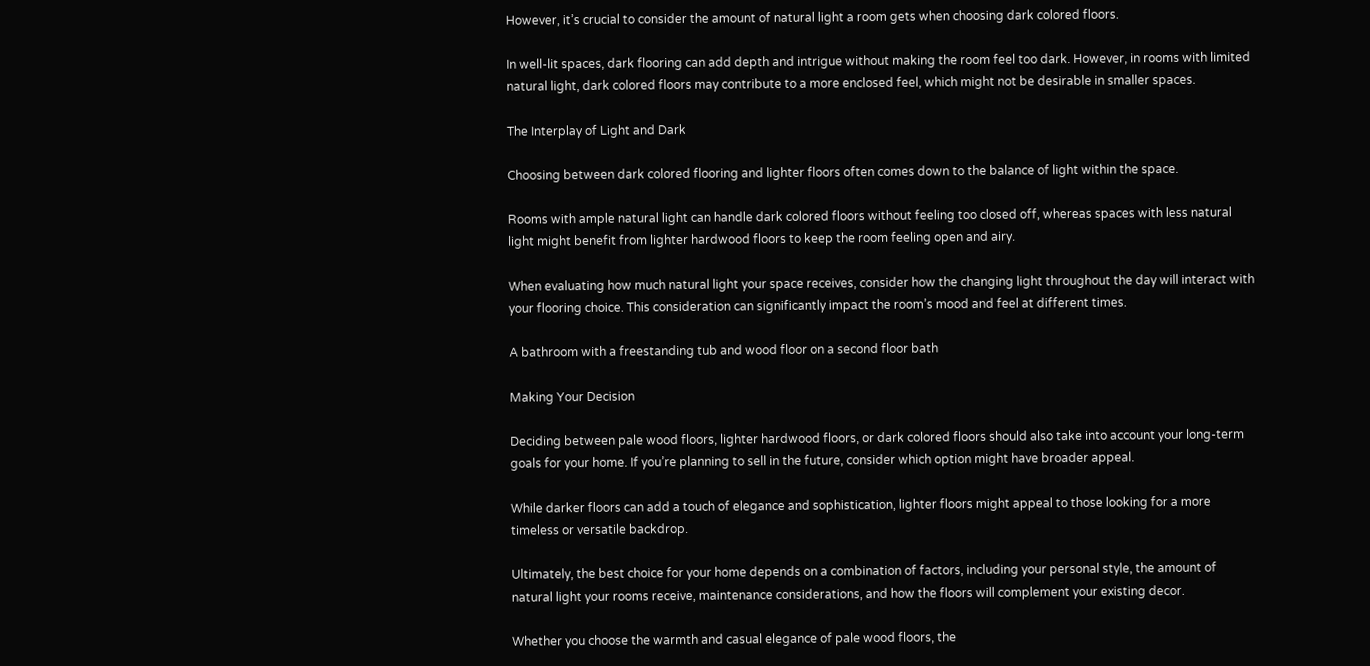However, it’s crucial to consider the amount of natural light a room gets when choosing dark colored floors.

In well-lit spaces, dark flooring can add depth and intrigue without making the room feel too dark. However, in rooms with limited natural light, dark colored floors may contribute to a more enclosed feel, which might not be desirable in smaller spaces.

The Interplay of Light and Dark

Choosing between dark colored flooring and lighter floors often comes down to the balance of light within the space.

Rooms with ample natural light can handle dark colored floors without feeling too closed off, whereas spaces with less natural light might benefit from lighter hardwood floors to keep the room feeling open and airy.

When evaluating how much natural light your space receives, consider how the changing light throughout the day will interact with your flooring choice. This consideration can significantly impact the room’s mood and feel at different times.

A bathroom with a freestanding tub and wood floor on a second floor bath

Making Your Decision

Deciding between pale wood floors, lighter hardwood floors, or dark colored floors should also take into account your long-term goals for your home. If you’re planning to sell in the future, consider which option might have broader appeal.

While darker floors can add a touch of elegance and sophistication, lighter floors might appeal to those looking for a more timeless or versatile backdrop.

Ultimately, the best choice for your home depends on a combination of factors, including your personal style, the amount of natural light your rooms receive, maintenance considerations, and how the floors will complement your existing decor.

Whether you choose the warmth and casual elegance of pale wood floors, the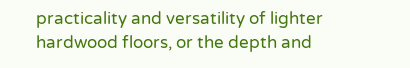practicality and versatility of lighter hardwood floors, or the depth and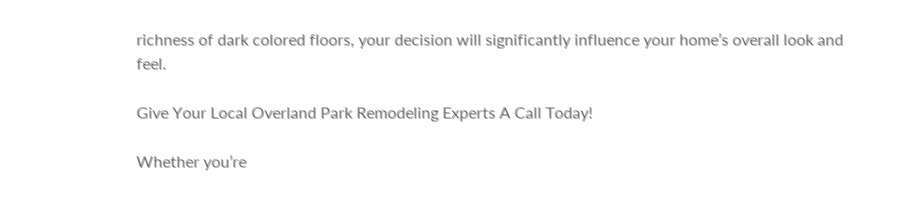richness of dark colored floors, your decision will significantly influence your home’s overall look and feel.

Give Your Local Overland Park Remodeling Experts A Call Today!

Whether you’re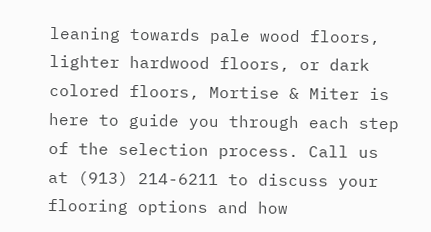leaning towards pale wood floors, lighter hardwood floors, or dark colored floors, Mortise & Miter is here to guide you through each step of the selection process. Call us at (913) 214-6211 to discuss your flooring options and how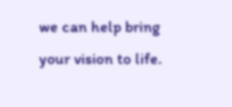we can help bring your vision to life.